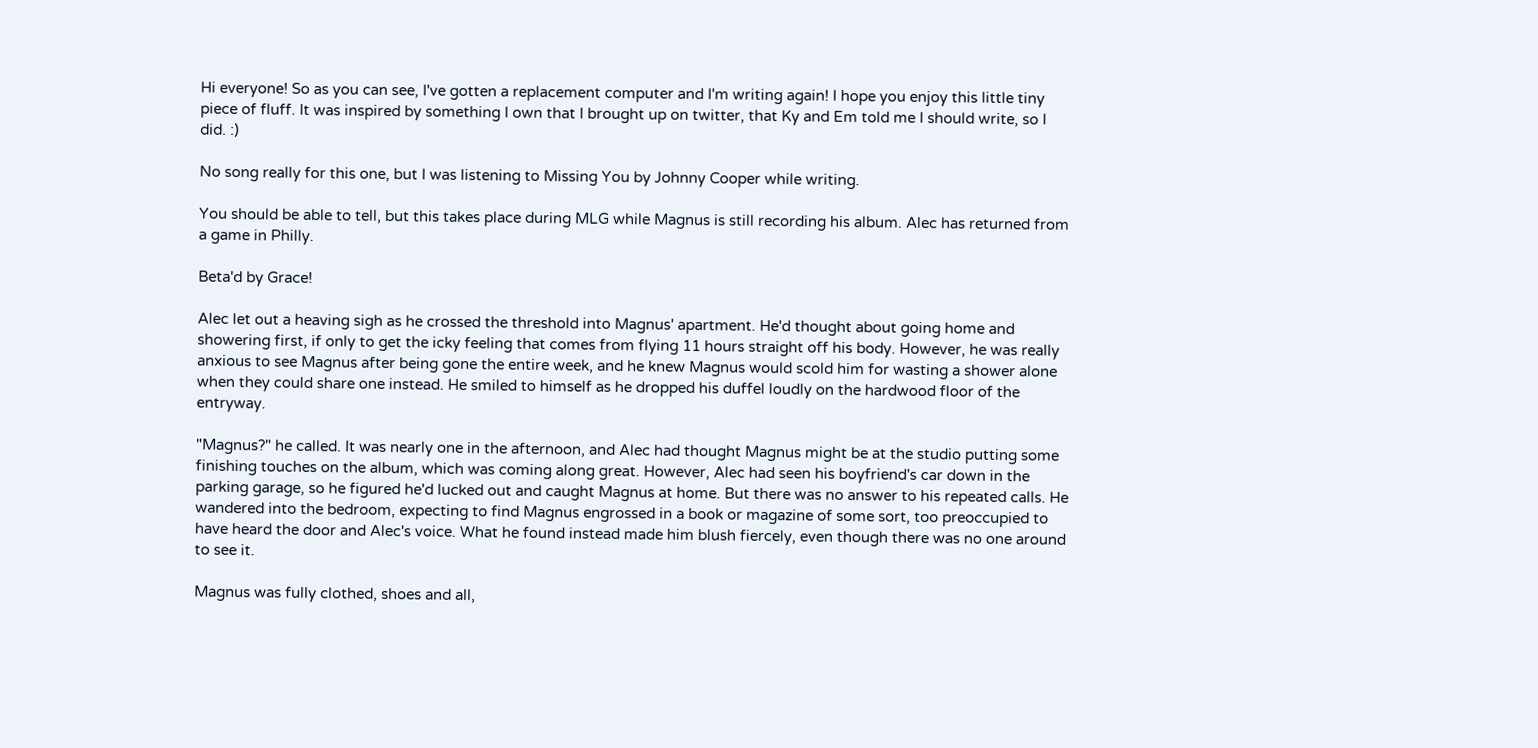Hi everyone! So as you can see, I've gotten a replacement computer and I'm writing again! I hope you enjoy this little tiny piece of fluff. It was inspired by something I own that I brought up on twitter, that Ky and Em told me I should write, so I did. :)

No song really for this one, but I was listening to Missing You by Johnny Cooper while writing.

You should be able to tell, but this takes place during MLG while Magnus is still recording his album. Alec has returned from a game in Philly.

Beta'd by Grace!

Alec let out a heaving sigh as he crossed the threshold into Magnus' apartment. He'd thought about going home and showering first, if only to get the icky feeling that comes from flying 11 hours straight off his body. However, he was really anxious to see Magnus after being gone the entire week, and he knew Magnus would scold him for wasting a shower alone when they could share one instead. He smiled to himself as he dropped his duffel loudly on the hardwood floor of the entryway.

"Magnus?" he called. It was nearly one in the afternoon, and Alec had thought Magnus might be at the studio putting some finishing touches on the album, which was coming along great. However, Alec had seen his boyfriend's car down in the parking garage, so he figured he'd lucked out and caught Magnus at home. But there was no answer to his repeated calls. He wandered into the bedroom, expecting to find Magnus engrossed in a book or magazine of some sort, too preoccupied to have heard the door and Alec's voice. What he found instead made him blush fiercely, even though there was no one around to see it.

Magnus was fully clothed, shoes and all,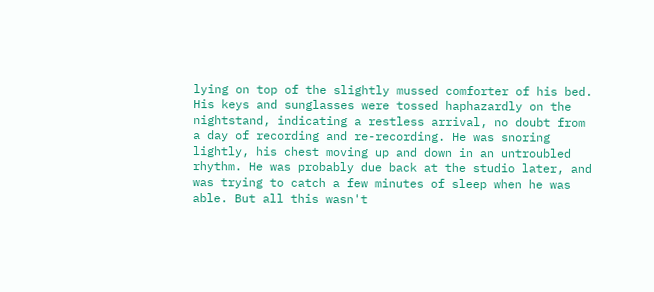lying on top of the slightly mussed comforter of his bed. His keys and sunglasses were tossed haphazardly on the nightstand, indicating a restless arrival, no doubt from a day of recording and re-recording. He was snoring lightly, his chest moving up and down in an untroubled rhythm. He was probably due back at the studio later, and was trying to catch a few minutes of sleep when he was able. But all this wasn't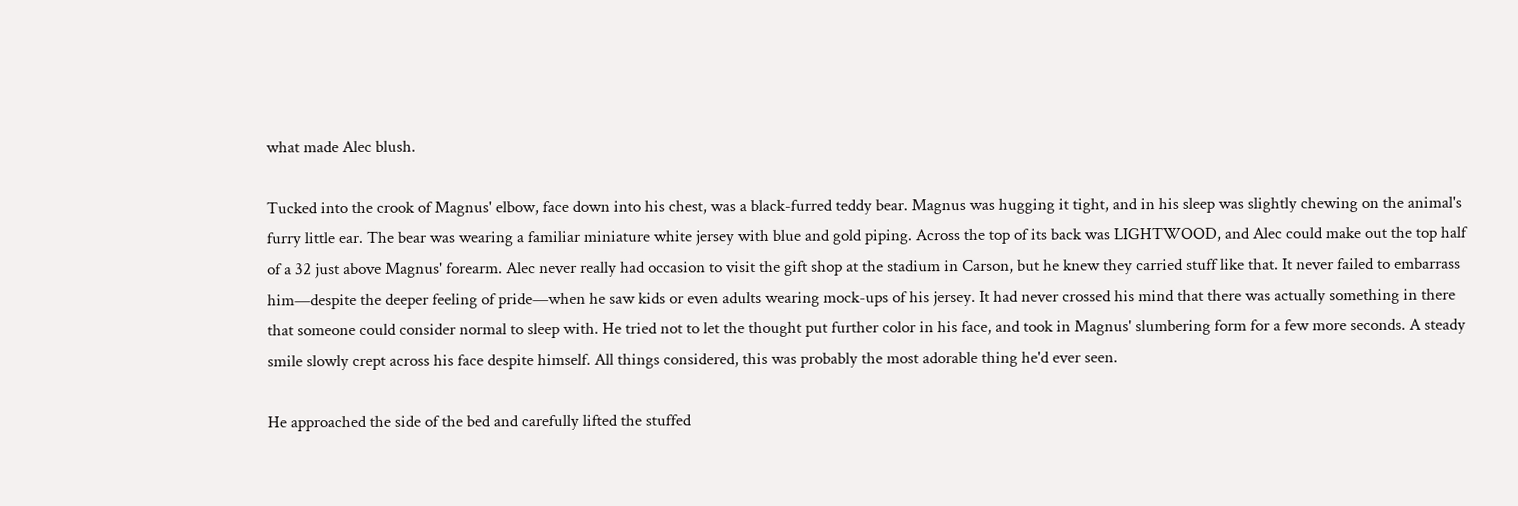what made Alec blush.

Tucked into the crook of Magnus' elbow, face down into his chest, was a black-furred teddy bear. Magnus was hugging it tight, and in his sleep was slightly chewing on the animal's furry little ear. The bear was wearing a familiar miniature white jersey with blue and gold piping. Across the top of its back was LIGHTWOOD, and Alec could make out the top half of a 32 just above Magnus' forearm. Alec never really had occasion to visit the gift shop at the stadium in Carson, but he knew they carried stuff like that. It never failed to embarrass him—despite the deeper feeling of pride—when he saw kids or even adults wearing mock-ups of his jersey. It had never crossed his mind that there was actually something in there that someone could consider normal to sleep with. He tried not to let the thought put further color in his face, and took in Magnus' slumbering form for a few more seconds. A steady smile slowly crept across his face despite himself. All things considered, this was probably the most adorable thing he'd ever seen.

He approached the side of the bed and carefully lifted the stuffed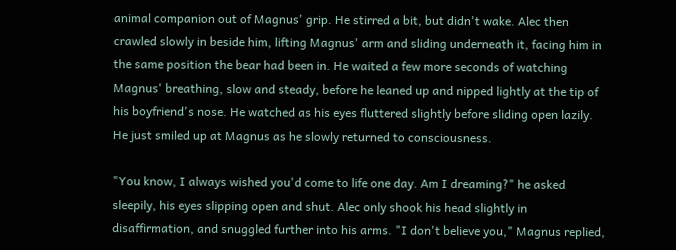animal companion out of Magnus' grip. He stirred a bit, but didn't wake. Alec then crawled slowly in beside him, lifting Magnus' arm and sliding underneath it, facing him in the same position the bear had been in. He waited a few more seconds of watching Magnus' breathing, slow and steady, before he leaned up and nipped lightly at the tip of his boyfriend's nose. He watched as his eyes fluttered slightly before sliding open lazily. He just smiled up at Magnus as he slowly returned to consciousness.

"You know, I always wished you'd come to life one day. Am I dreaming?" he asked sleepily, his eyes slipping open and shut. Alec only shook his head slightly in disaffirmation, and snuggled further into his arms. "I don't believe you," Magnus replied,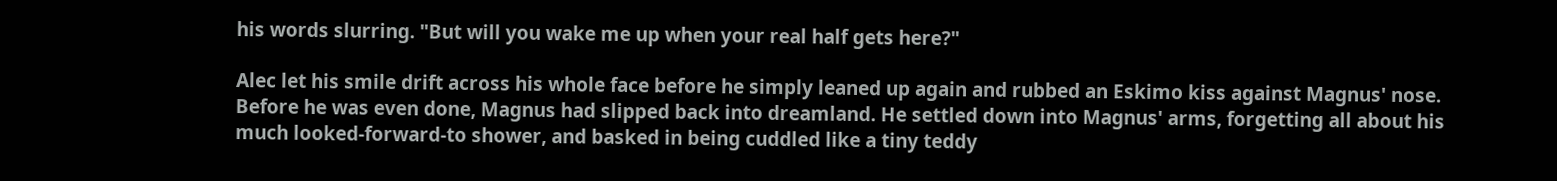his words slurring. "But will you wake me up when your real half gets here?"

Alec let his smile drift across his whole face before he simply leaned up again and rubbed an Eskimo kiss against Magnus' nose. Before he was even done, Magnus had slipped back into dreamland. He settled down into Magnus' arms, forgetting all about his much looked-forward-to shower, and basked in being cuddled like a tiny teddy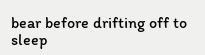bear before drifting off to sleep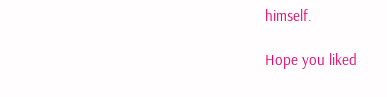himself.

Hope you liked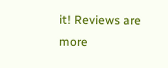it! Reviews are more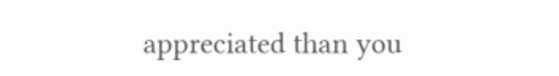appreciated than you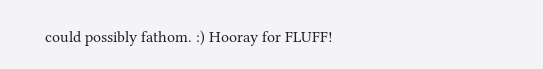could possibly fathom. :) Hooray for FLUFF!